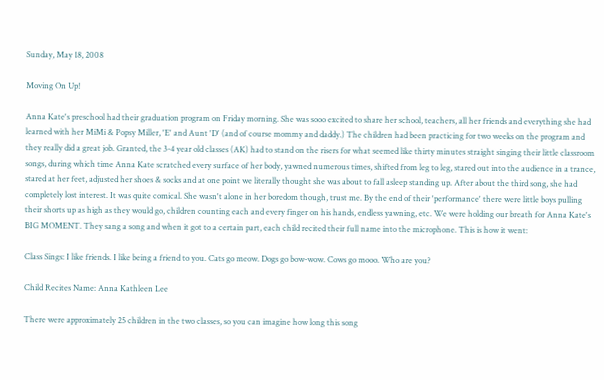Sunday, May 18, 2008

Moving On Up!

Anna Kate's preschool had their graduation program on Friday morning. She was sooo excited to share her school, teachers, all her friends and everything she had learned with her MiMi & Popsy Miller, 'E' and Aunt 'D' (and of course mommy and daddy.) The children had been practicing for two weeks on the program and they really did a great job. Granted, the 3-4 year old classes (AK) had to stand on the risers for what seemed like thirty minutes straight singing their little classroom songs, during which time Anna Kate scratched every surface of her body, yawned numerous times, shifted from leg to leg, stared out into the audience in a trance, stared at her feet, adjusted her shoes & socks and at one point we literally thought she was about to fall asleep standing up. After about the third song, she had completely lost interest. It was quite comical. She wasn't alone in her boredom though, trust me. By the end of their 'performance' there were little boys pulling their shorts up as high as they would go, children counting each and every finger on his hands, endless yawning, etc. We were holding our breath for Anna Kate's BIG MOMENT. They sang a song and when it got to a certain part, each child recited their full name into the microphone. This is how it went:

Class Sings: I like friends. I like being a friend to you. Cats go meow. Dogs go bow-wow. Cows go mooo. Who are you?

Child Recites Name: Anna Kathleen Lee

There were approximately 25 children in the two classes, so you can imagine how long this song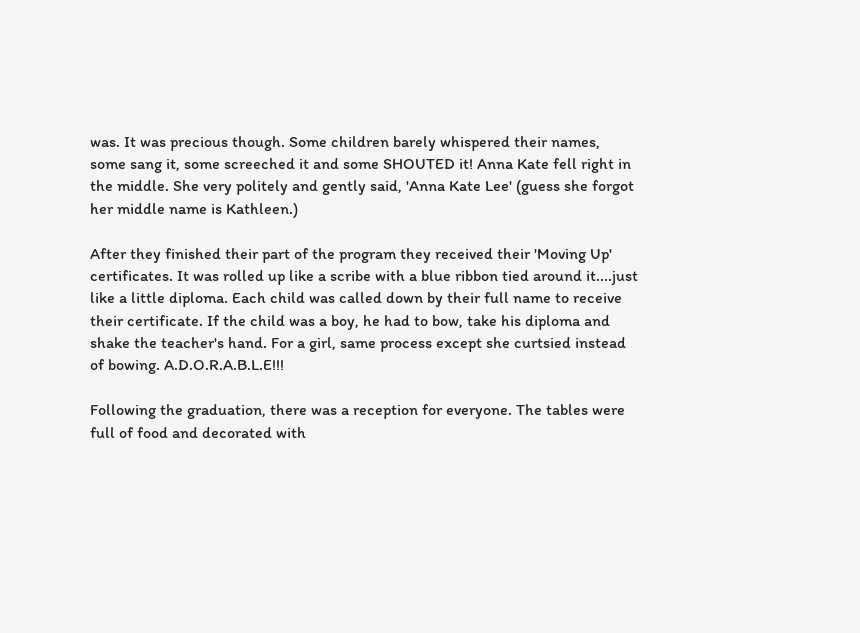was. It was precious though. Some children barely whispered their names, some sang it, some screeched it and some SHOUTED it! Anna Kate fell right in the middle. She very politely and gently said, 'Anna Kate Lee' (guess she forgot her middle name is Kathleen.)

After they finished their part of the program they received their 'Moving Up' certificates. It was rolled up like a scribe with a blue ribbon tied around it....just like a little diploma. Each child was called down by their full name to receive their certificate. If the child was a boy, he had to bow, take his diploma and shake the teacher's hand. For a girl, same process except she curtsied instead of bowing. A.D.O.R.A.B.L.E!!!

Following the graduation, there was a reception for everyone. The tables were full of food and decorated with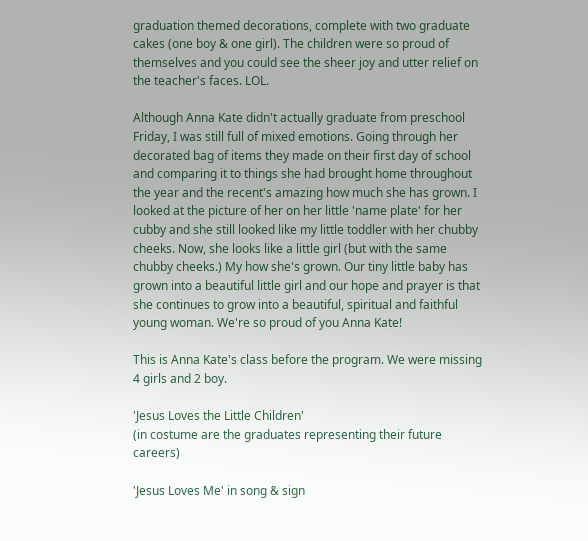graduation themed decorations, complete with two graduate cakes (one boy & one girl). The children were so proud of themselves and you could see the sheer joy and utter relief on the teacher's faces. LOL.

Although Anna Kate didn't actually graduate from preschool Friday, I was still full of mixed emotions. Going through her decorated bag of items they made on their first day of school and comparing it to things she had brought home throughout the year and the recent's amazing how much she has grown. I looked at the picture of her on her little 'name plate' for her cubby and she still looked like my little toddler with her chubby cheeks. Now, she looks like a little girl (but with the same chubby cheeks.) My how she's grown. Our tiny little baby has grown into a beautiful little girl and our hope and prayer is that she continues to grow into a beautiful, spiritual and faithful young woman. We're so proud of you Anna Kate!

This is Anna Kate's class before the program. We were missing 4 girls and 2 boy.

'Jesus Loves the Little Children'
(in costume are the graduates representing their future careers)

'Jesus Loves Me' in song & sign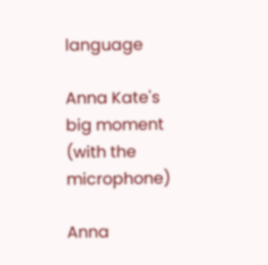language

Anna Kate's big moment (with the microphone)

Anna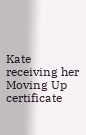Kate receiving her Moving Up certificate